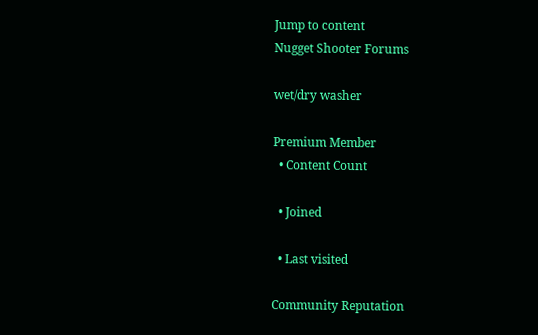Jump to content
Nugget Shooter Forums

wet/dry washer

Premium Member
  • Content Count

  • Joined

  • Last visited

Community Reputation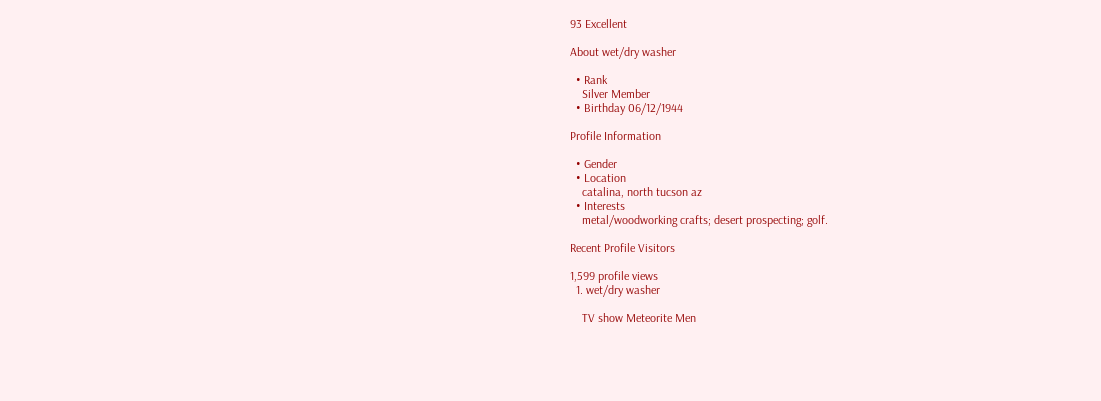93 Excellent

About wet/dry washer

  • Rank
    Silver Member
  • Birthday 06/12/1944

Profile Information

  • Gender
  • Location
    catalina, north tucson az
  • Interests
    metal/woodworking crafts; desert prospecting; golf.

Recent Profile Visitors

1,599 profile views
  1. wet/dry washer

    TV show Meteorite Men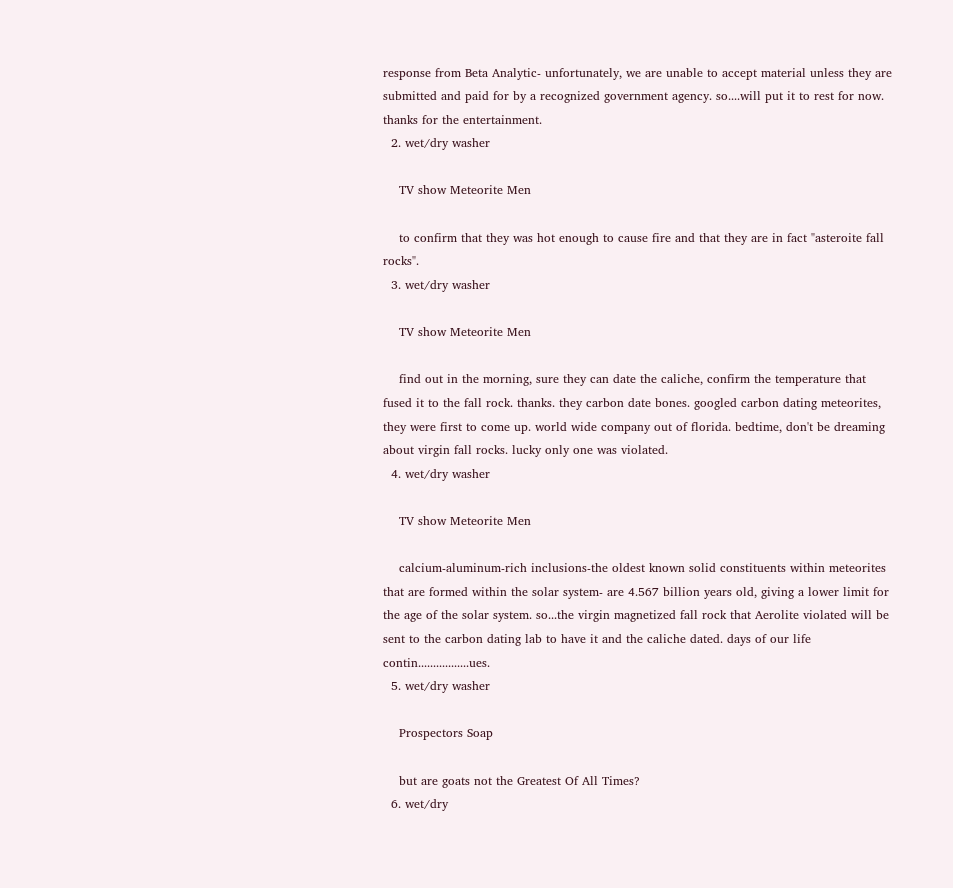response from Beta Analytic- unfortunately, we are unable to accept material unless they are submitted and paid for by a recognized government agency. so....will put it to rest for now. thanks for the entertainment.
  2. wet/dry washer

    TV show Meteorite Men

    to confirm that they was hot enough to cause fire and that they are in fact "asteroite fall rocks".
  3. wet/dry washer

    TV show Meteorite Men

    find out in the morning, sure they can date the caliche, confirm the temperature that fused it to the fall rock. thanks. they carbon date bones. googled carbon dating meteorites, they were first to come up. world wide company out of florida. bedtime, don't be dreaming about virgin fall rocks. lucky only one was violated.
  4. wet/dry washer

    TV show Meteorite Men

    calcium-aluminum-rich inclusions-the oldest known solid constituents within meteorites that are formed within the solar system- are 4.567 billion years old, giving a lower limit for the age of the solar system. so...the virgin magnetized fall rock that Aerolite violated will be sent to the carbon dating lab to have it and the caliche dated. days of our life contin.................ues.
  5. wet/dry washer

    Prospectors Soap

    but are goats not the Greatest Of All Times?
  6. wet/dry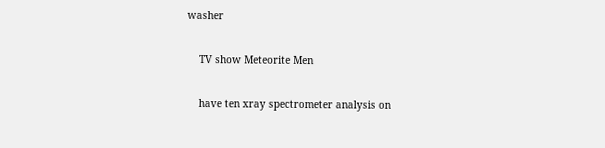washer

    TV show Meteorite Men

    have ten xray spectrometer analysis on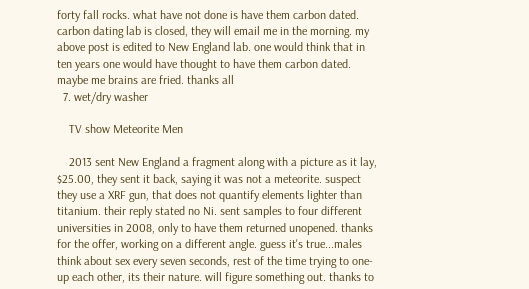forty fall rocks. what have not done is have them carbon dated. carbon dating lab is closed, they will email me in the morning. my above post is edited to New England lab. one would think that in ten years one would have thought to have them carbon dated. maybe me brains are fried. thanks all
  7. wet/dry washer

    TV show Meteorite Men

    2013 sent New England a fragment along with a picture as it lay, $25.00, they sent it back, saying it was not a meteorite. suspect they use a XRF gun, that does not quantify elements lighter than titanium. their reply stated no Ni. sent samples to four different universities in 2008, only to have them returned unopened. thanks for the offer, working on a different angle. guess it's true...males think about sex every seven seconds, rest of the time trying to one-up each other, its their nature. will figure something out. thanks to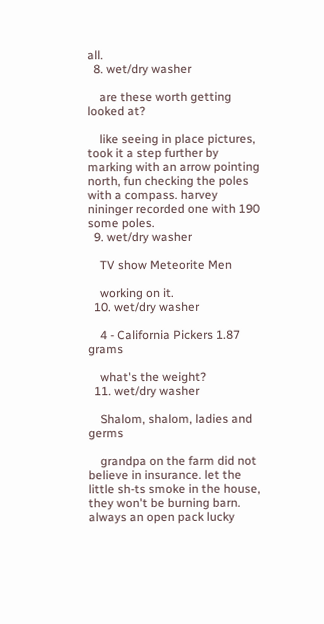all.
  8. wet/dry washer

    are these worth getting looked at?

    like seeing in place pictures, took it a step further by marking with an arrow pointing north, fun checking the poles with a compass. harvey nininger recorded one with 190 some poles.
  9. wet/dry washer

    TV show Meteorite Men

    working on it.
  10. wet/dry washer

    4 - California Pickers 1.87 grams

    what's the weight?
  11. wet/dry washer

    Shalom, shalom, ladies and germs

    grandpa on the farm did not believe in insurance. let the little sh-ts smoke in the house, they won't be burning barn. always an open pack lucky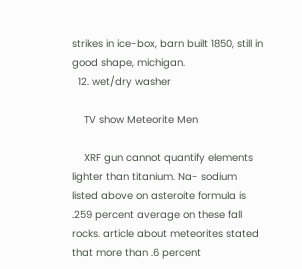strikes in ice-box, barn built 1850, still in good shape, michigan.
  12. wet/dry washer

    TV show Meteorite Men

    XRF gun cannot quantify elements lighter than titanium. Na- sodium listed above on asteroite formula is .259 percent average on these fall rocks. article about meteorites stated that more than .6 percent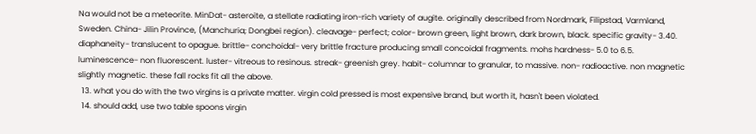Na would not be a meteorite. MinDat- asteroite, a stellate radiating iron-rich variety of augite. originally described from Nordmark, Filipstad, Varmland, Sweden. China- Jilin Province, (Manchuria; Dongbei region). cleavage- perfect; color- brown green, light brown, dark brown, black. specific gravity- 3.40. diaphaneity- translucent to opague. brittle- conchoidal- very brittle fracture producing small concoidal fragments. mohs hardness- 5.0 to 6.5. luminescence- non fluorescent. luster- vitreous to resinous. streak- greenish grey. habit- columnar to granular, to massive. non- radioactive. non magnetic slightly magnetic. these fall rocks fit all the above.
  13. what you do with the two virgins is a private matter. virgin cold pressed is most expensive brand, but worth it, hasn't been violated.
  14. should add, use two table spoons virgin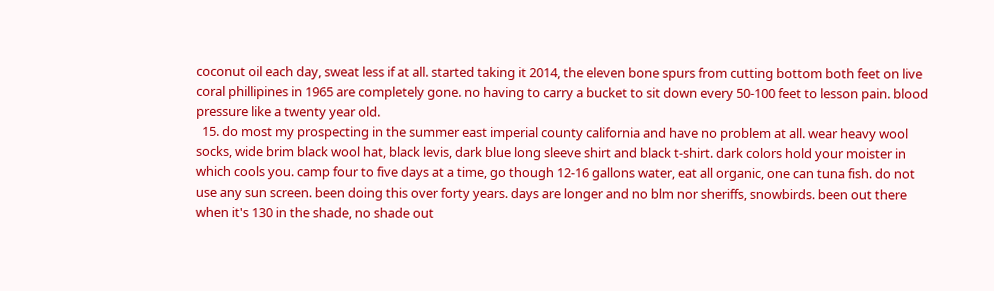coconut oil each day, sweat less if at all. started taking it 2014, the eleven bone spurs from cutting bottom both feet on live coral phillipines in 1965 are completely gone. no having to carry a bucket to sit down every 50-100 feet to lesson pain. blood pressure like a twenty year old.
  15. do most my prospecting in the summer east imperial county california and have no problem at all. wear heavy wool socks, wide brim black wool hat, black levis, dark blue long sleeve shirt and black t-shirt. dark colors hold your moister in which cools you. camp four to five days at a time, go though 12-16 gallons water, eat all organic, one can tuna fish. do not use any sun screen. been doing this over forty years. days are longer and no blm nor sheriffs, snowbirds. been out there when it's 130 in the shade, no shade out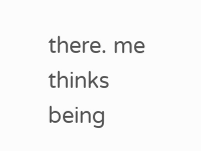there. me thinks being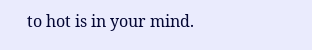to hot is in your mind.